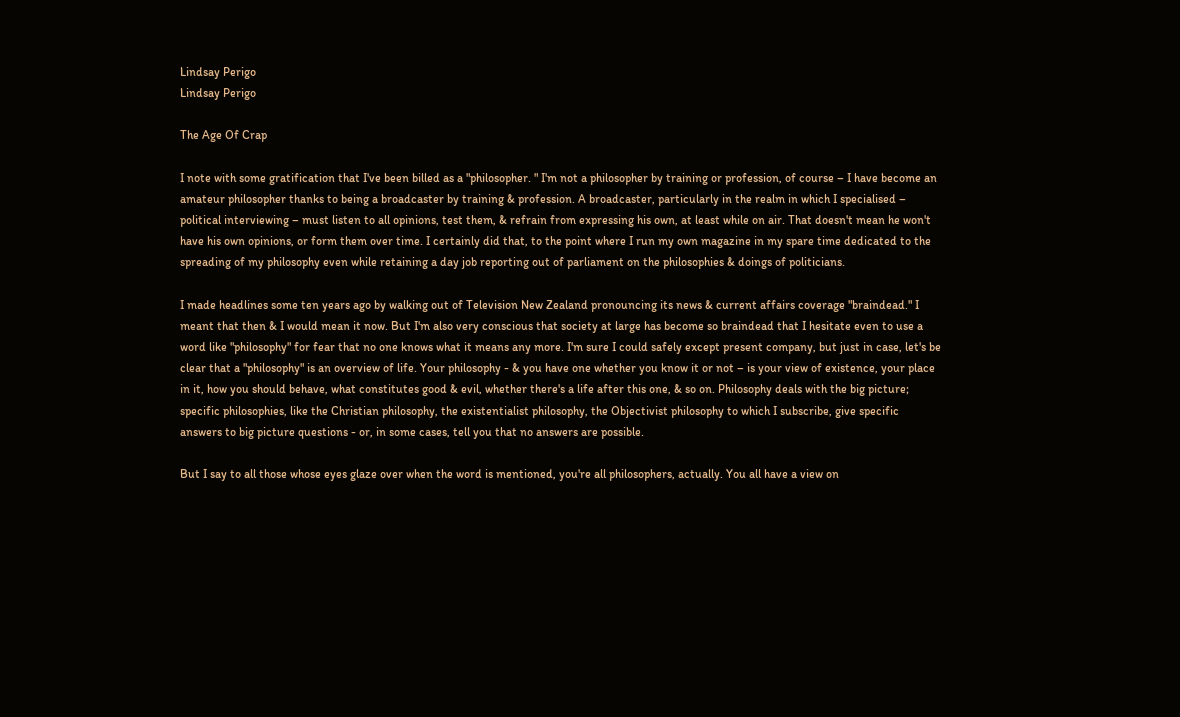Lindsay Perigo
Lindsay Perigo

The Age Of Crap

I note with some gratification that I've been billed as a "philosopher. " I'm not a philosopher by training or profession, of course – I have become an amateur philosopher thanks to being a broadcaster by training & profession. A broadcaster, particularly in the realm in which I specialised – political interviewing – must listen to all opinions, test them, & refrain from expressing his own, at least while on air. That doesn't mean he won't have his own opinions, or form them over time. I certainly did that, to the point where I run my own magazine in my spare time dedicated to the spreading of my philosophy even while retaining a day job reporting out of parliament on the philosophies & doings of politicians.

I made headlines some ten years ago by walking out of Television New Zealand pronouncing its news & current affairs coverage "braindead." I meant that then & I would mean it now. But I'm also very conscious that society at large has become so braindead that I hesitate even to use a word like "philosophy" for fear that no one knows what it means any more. I'm sure I could safely except present company, but just in case, let's be clear that a "philosophy" is an overview of life. Your philosophy - & you have one whether you know it or not – is your view of existence, your place in it, how you should behave, what constitutes good & evil, whether there's a life after this one, & so on. Philosophy deals with the big picture; specific philosophies, like the Christian philosophy, the existentialist philosophy, the Objectivist philosophy to which I subscribe, give specific answers to big picture questions - or, in some cases, tell you that no answers are possible.

But I say to all those whose eyes glaze over when the word is mentioned, you're all philosophers, actually. You all have a view on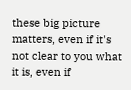these big picture matters, even if it's not clear to you what it is, even if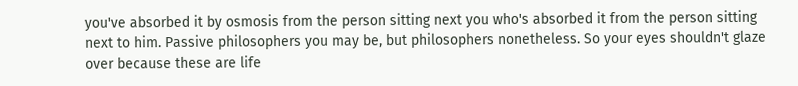you've absorbed it by osmosis from the person sitting next you who's absorbed it from the person sitting next to him. Passive philosophers you may be, but philosophers nonetheless. So your eyes shouldn't glaze over because these are life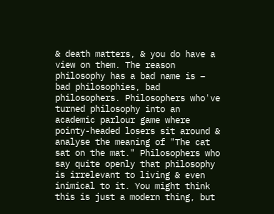& death matters, & you do have a view on them. The reason philosophy has a bad name is – bad philosophies, bad philosophers. Philosophers who've turned philosophy into an academic parlour game where pointy-headed losers sit around & analyse the meaning of "The cat sat on the mat." Philosophers who say quite openly that philosophy is irrelevant to living & even inimical to it. You might think this is just a modern thing, but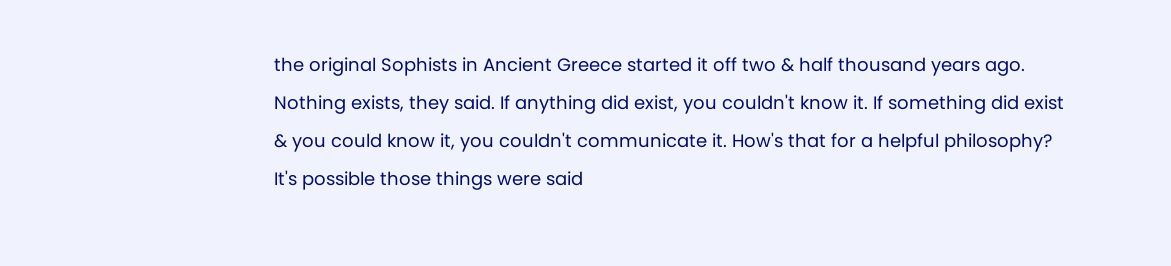the original Sophists in Ancient Greece started it off two & half thousand years ago. Nothing exists, they said. If anything did exist, you couldn't know it. If something did exist & you could know it, you couldn't communicate it. How's that for a helpful philosophy? It's possible those things were said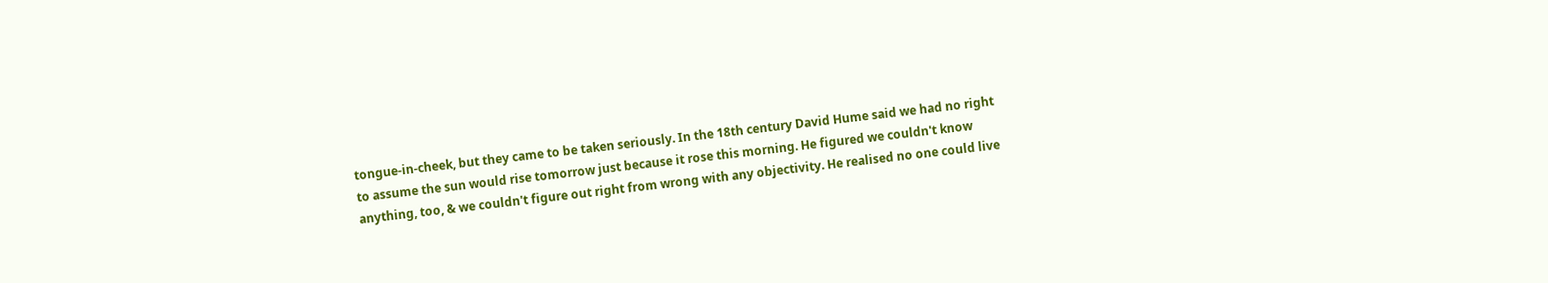tongue-in-cheek, but they came to be taken seriously. In the 18th century David Hume said we had no right to assume the sun would rise tomorrow just because it rose this morning. He figured we couldn't know anything, too, & we couldn't figure out right from wrong with any objectivity. He realised no one could live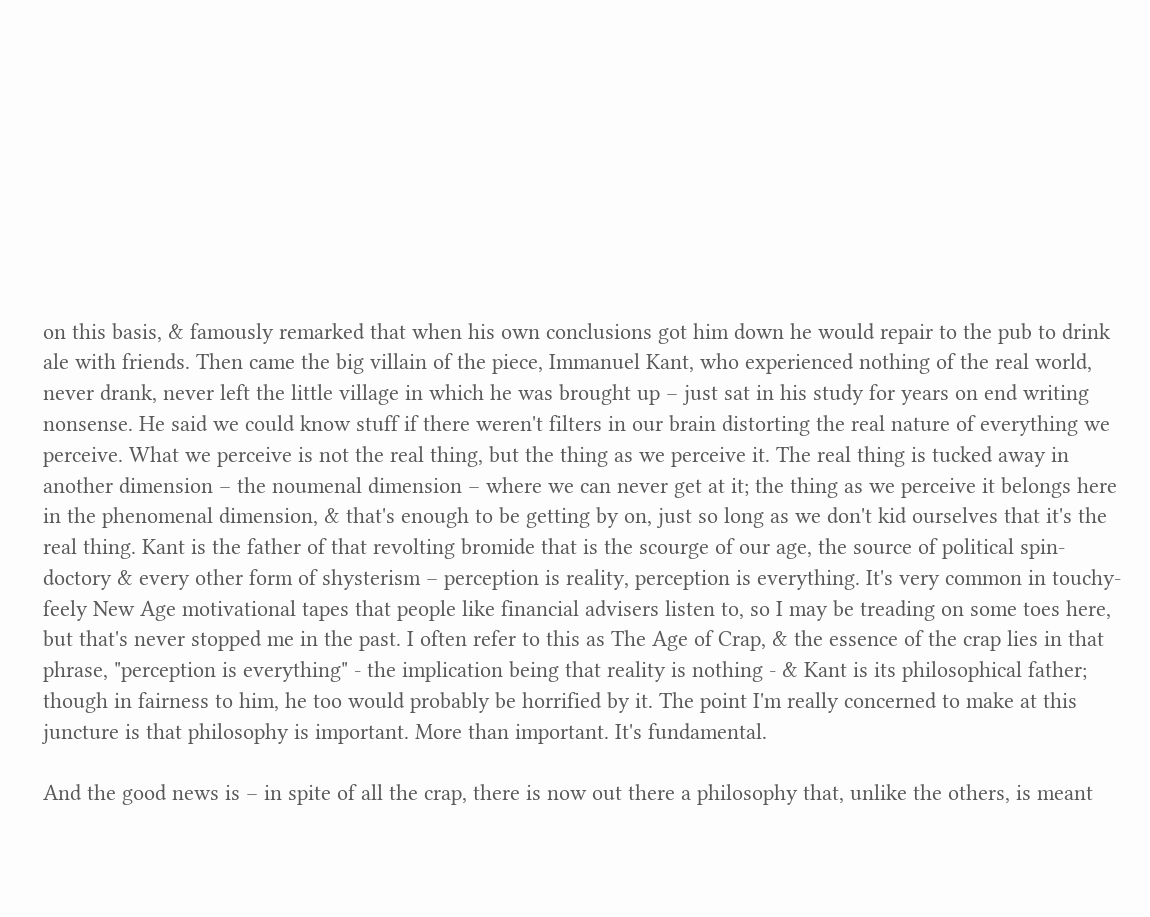on this basis, & famously remarked that when his own conclusions got him down he would repair to the pub to drink ale with friends. Then came the big villain of the piece, Immanuel Kant, who experienced nothing of the real world, never drank, never left the little village in which he was brought up – just sat in his study for years on end writing nonsense. He said we could know stuff if there weren't filters in our brain distorting the real nature of everything we perceive. What we perceive is not the real thing, but the thing as we perceive it. The real thing is tucked away in another dimension – the noumenal dimension – where we can never get at it; the thing as we perceive it belongs here in the phenomenal dimension, & that's enough to be getting by on, just so long as we don't kid ourselves that it's the real thing. Kant is the father of that revolting bromide that is the scourge of our age, the source of political spin-doctory & every other form of shysterism – perception is reality, perception is everything. It's very common in touchy-feely New Age motivational tapes that people like financial advisers listen to, so I may be treading on some toes here, but that's never stopped me in the past. I often refer to this as The Age of Crap, & the essence of the crap lies in that phrase, "perception is everything" - the implication being that reality is nothing - & Kant is its philosophical father; though in fairness to him, he too would probably be horrified by it. The point I'm really concerned to make at this juncture is that philosophy is important. More than important. It's fundamental.

And the good news is – in spite of all the crap, there is now out there a philosophy that, unlike the others, is meant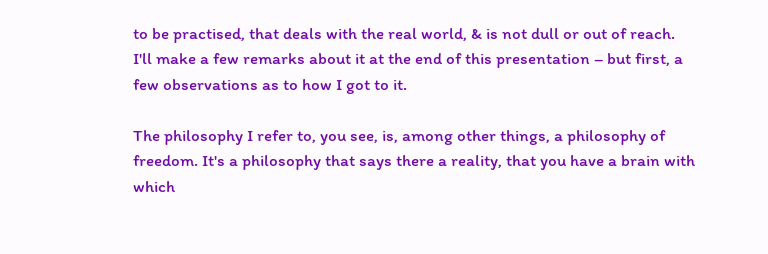to be practised, that deals with the real world, & is not dull or out of reach. I'll make a few remarks about it at the end of this presentation – but first, a few observations as to how I got to it.

The philosophy I refer to, you see, is, among other things, a philosophy of freedom. It's a philosophy that says there a reality, that you have a brain with which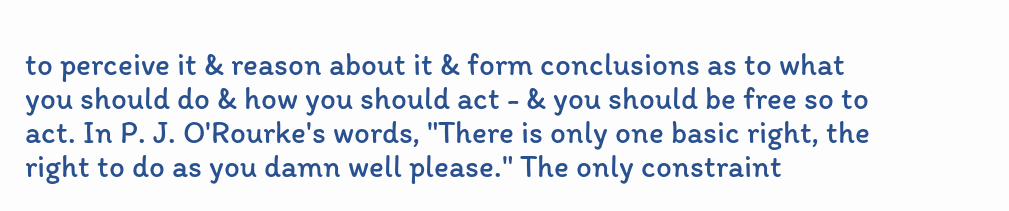to perceive it & reason about it & form conclusions as to what you should do & how you should act - & you should be free so to act. In P. J. O'Rourke's words, "There is only one basic right, the right to do as you damn well please." The only constraint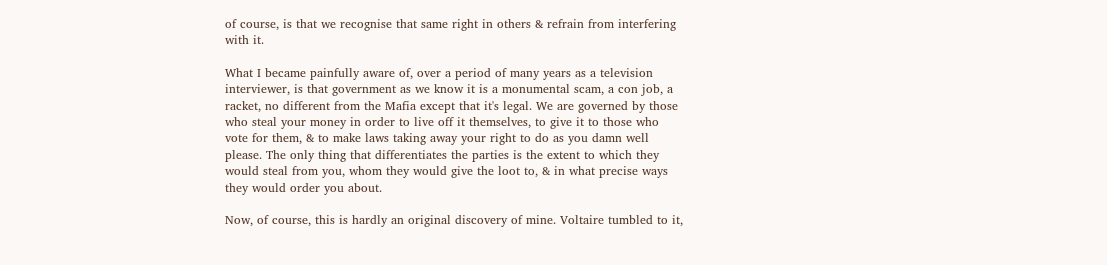of course, is that we recognise that same right in others & refrain from interfering with it.

What I became painfully aware of, over a period of many years as a television interviewer, is that government as we know it is a monumental scam, a con job, a racket, no different from the Mafia except that it's legal. We are governed by those who steal your money in order to live off it themselves, to give it to those who vote for them, & to make laws taking away your right to do as you damn well please. The only thing that differentiates the parties is the extent to which they would steal from you, whom they would give the loot to, & in what precise ways they would order you about.

Now, of course, this is hardly an original discovery of mine. Voltaire tumbled to it,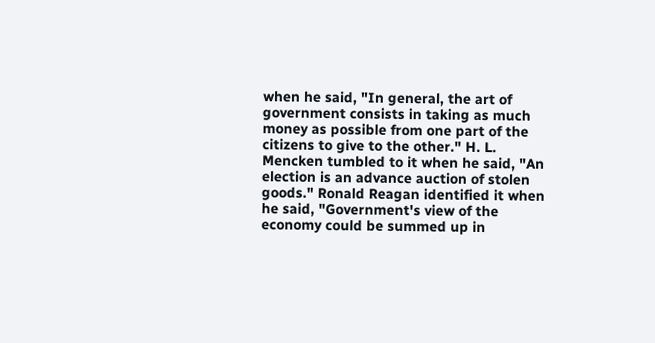when he said, "In general, the art of government consists in taking as much money as possible from one part of the citizens to give to the other." H. L. Mencken tumbled to it when he said, "An election is an advance auction of stolen goods." Ronald Reagan identified it when he said, "Government's view of the economy could be summed up in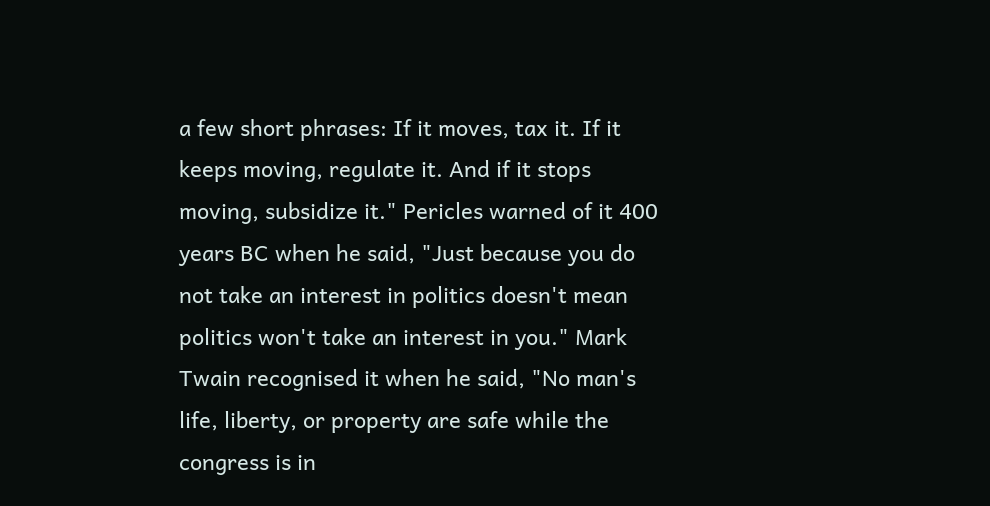a few short phrases: If it moves, tax it. If it keeps moving, regulate it. And if it stops moving, subsidize it." Pericles warned of it 400 years BC when he said, "Just because you do not take an interest in politics doesn't mean politics won't take an interest in you." Mark Twain recognised it when he said, "No man's life, liberty, or property are safe while the congress is in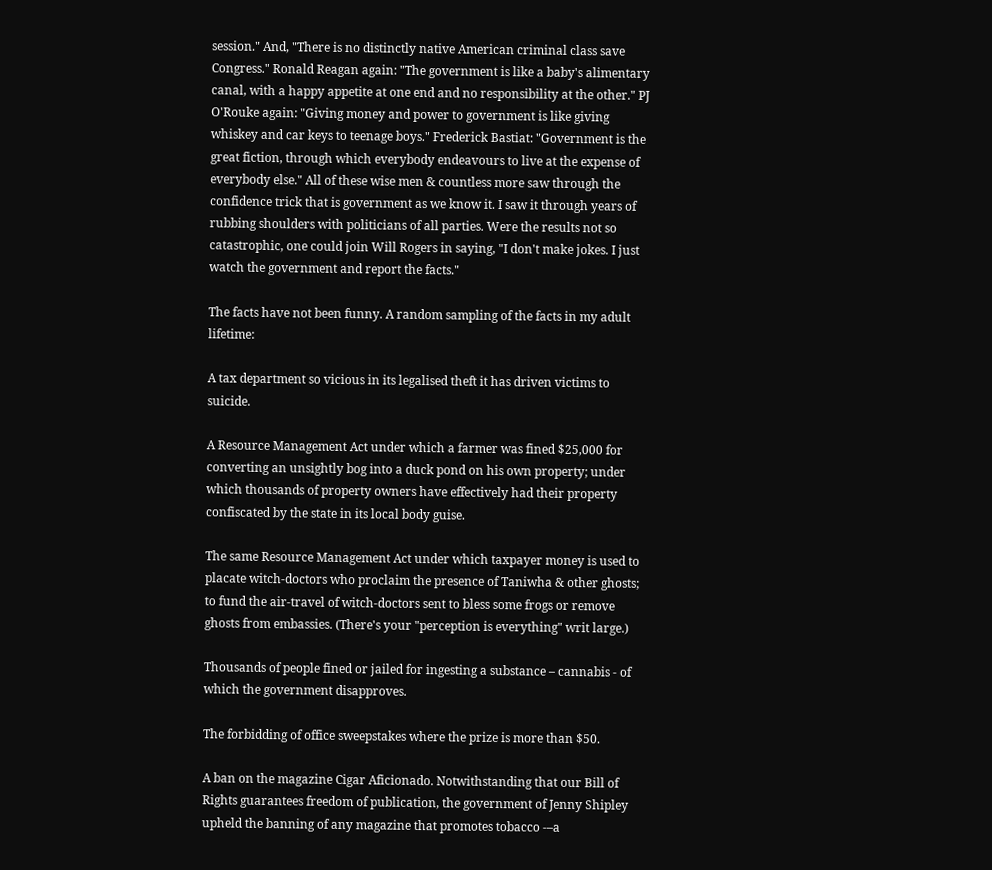session." And, "There is no distinctly native American criminal class save Congress." Ronald Reagan again: "The government is like a baby's alimentary canal, with a happy appetite at one end and no responsibility at the other." PJ O'Rouke again: "Giving money and power to government is like giving whiskey and car keys to teenage boys." Frederick Bastiat: "Government is the great fiction, through which everybody endeavours to live at the expense of everybody else." All of these wise men & countless more saw through the confidence trick that is government as we know it. I saw it through years of rubbing shoulders with politicians of all parties. Were the results not so catastrophic, one could join Will Rogers in saying, "I don't make jokes. I just watch the government and report the facts."

The facts have not been funny. A random sampling of the facts in my adult lifetime:

A tax department so vicious in its legalised theft it has driven victims to suicide.

A Resource Management Act under which a farmer was fined $25,000 for converting an unsightly bog into a duck pond on his own property; under which thousands of property owners have effectively had their property confiscated by the state in its local body guise.

The same Resource Management Act under which taxpayer money is used to placate witch-doctors who proclaim the presence of Taniwha & other ghosts; to fund the air-travel of witch-doctors sent to bless some frogs or remove ghosts from embassies. (There's your "perception is everything" writ large.)

Thousands of people fined or jailed for ingesting a substance – cannabis - of which the government disapproves.

The forbidding of office sweepstakes where the prize is more than $50.

A ban on the magazine Cigar Aficionado. Notwithstanding that our Bill of Rights guarantees freedom of publication, the government of Jenny Shipley upheld the banning of any magazine that promotes tobacco -–a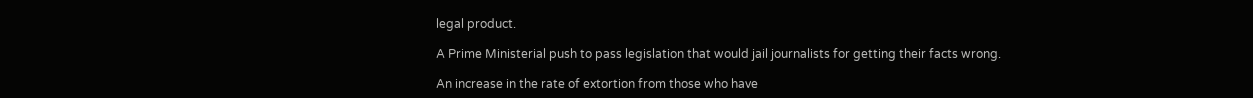legal product.

A Prime Ministerial push to pass legislation that would jail journalists for getting their facts wrong.

An increase in the rate of extortion from those who have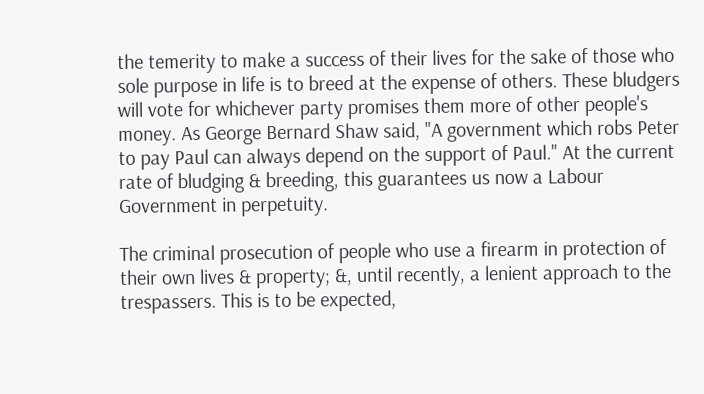the temerity to make a success of their lives for the sake of those who sole purpose in life is to breed at the expense of others. These bludgers will vote for whichever party promises them more of other people's money. As George Bernard Shaw said, "A government which robs Peter to pay Paul can always depend on the support of Paul." At the current rate of bludging & breeding, this guarantees us now a Labour Government in perpetuity.

The criminal prosecution of people who use a firearm in protection of their own lives & property; &, until recently, a lenient approach to the trespassers. This is to be expected,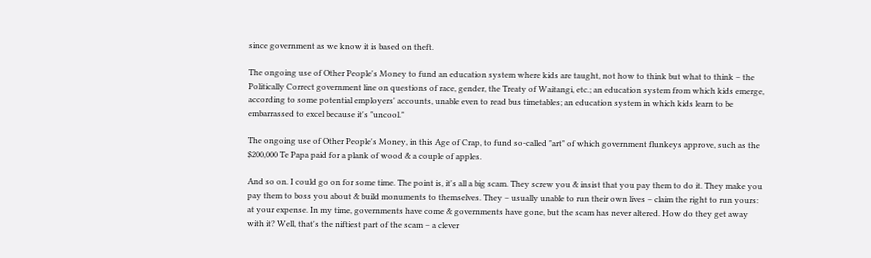since government as we know it is based on theft.

The ongoing use of Other People's Money to fund an education system where kids are taught, not how to think but what to think – the Politically Correct government line on questions of race, gender, the Treaty of Waitangi, etc.; an education system from which kids emerge, according to some potential employers' accounts, unable even to read bus timetables; an education system in which kids learn to be embarrassed to excel because it's "uncool."

The ongoing use of Other People's Money, in this Age of Crap, to fund so-called "art" of which government flunkeys approve, such as the $200,000 Te Papa paid for a plank of wood & a couple of apples.

And so on. I could go on for some time. The point is, it's all a big scam. They screw you & insist that you pay them to do it. They make you pay them to boss you about & build monuments to themselves. They – usually unable to run their own lives – claim the right to run yours: at your expense. In my time, governments have come & governments have gone, but the scam has never altered. How do they get away with it? Well, that's the niftiest part of the scam – a clever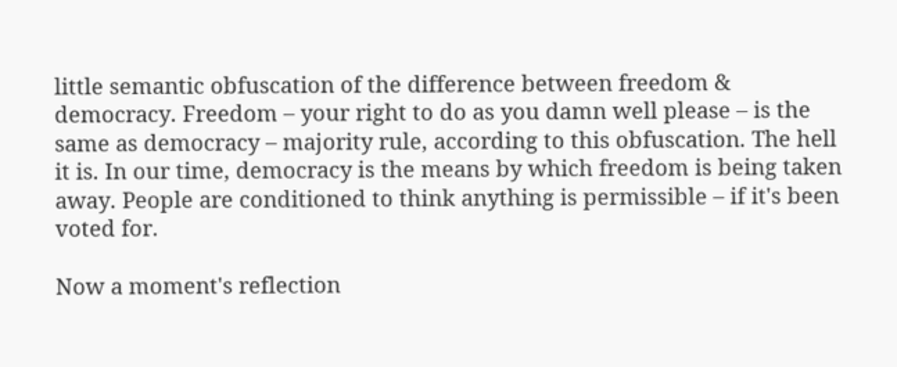little semantic obfuscation of the difference between freedom & democracy. Freedom – your right to do as you damn well please – is the same as democracy – majority rule, according to this obfuscation. The hell it is. In our time, democracy is the means by which freedom is being taken away. People are conditioned to think anything is permissible – if it's been voted for.

Now a moment's reflection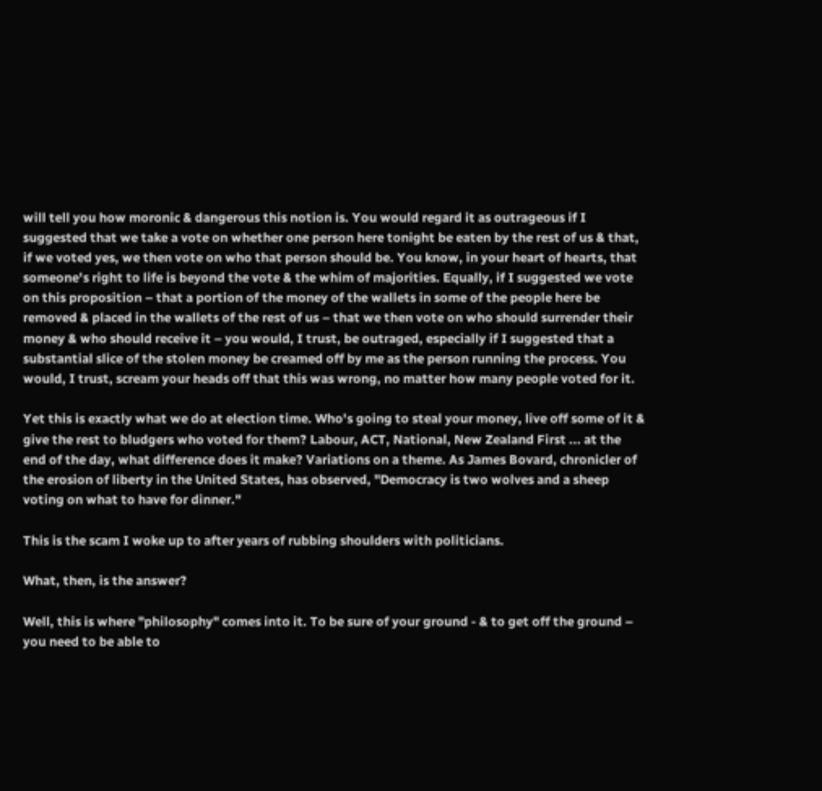will tell you how moronic & dangerous this notion is. You would regard it as outrageous if I suggested that we take a vote on whether one person here tonight be eaten by the rest of us & that, if we voted yes, we then vote on who that person should be. You know, in your heart of hearts, that someone's right to life is beyond the vote & the whim of majorities. Equally, if I suggested we vote on this proposition – that a portion of the money of the wallets in some of the people here be removed & placed in the wallets of the rest of us – that we then vote on who should surrender their money & who should receive it – you would, I trust, be outraged, especially if I suggested that a substantial slice of the stolen money be creamed off by me as the person running the process. You would, I trust, scream your heads off that this was wrong, no matter how many people voted for it.

Yet this is exactly what we do at election time. Who's going to steal your money, live off some of it & give the rest to bludgers who voted for them? Labour, ACT, National, New Zealand First ... at the end of the day, what difference does it make? Variations on a theme. As James Bovard, chronicler of the erosion of liberty in the United States, has observed, "Democracy is two wolves and a sheep voting on what to have for dinner."

This is the scam I woke up to after years of rubbing shoulders with politicians.

What, then, is the answer?

Well, this is where "philosophy" comes into it. To be sure of your ground - & to get off the ground – you need to be able to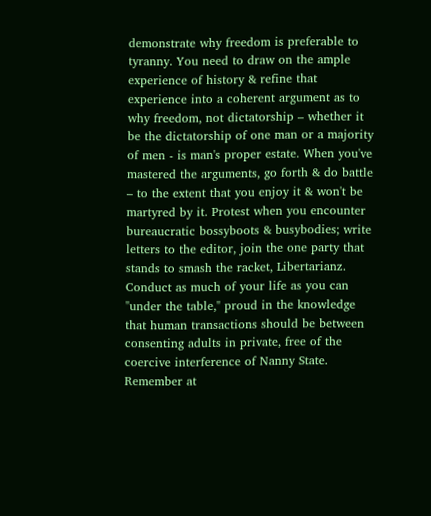demonstrate why freedom is preferable to tyranny. You need to draw on the ample experience of history & refine that experience into a coherent argument as to why freedom, not dictatorship – whether it be the dictatorship of one man or a majority of men - is man's proper estate. When you've mastered the arguments, go forth & do battle – to the extent that you enjoy it & won't be martyred by it. Protest when you encounter bureaucratic bossyboots & busybodies; write letters to the editor, join the one party that stands to smash the racket, Libertarianz. Conduct as much of your life as you can "under the table," proud in the knowledge that human transactions should be between consenting adults in private, free of the coercive interference of Nanny State. Remember at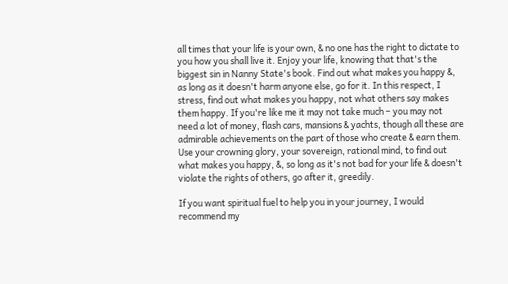all times that your life is your own, & no one has the right to dictate to you how you shall live it. Enjoy your life, knowing that that's the biggest sin in Nanny State's book. Find out what makes you happy &, as long as it doesn't harm anyone else, go for it. In this respect, I stress, find out what makes you happy, not what others say makes them happy. If you're like me it may not take much – you may not need a lot of money, flash cars, mansions & yachts, though all these are admirable achievements on the part of those who create & earn them. Use your crowning glory, your sovereign, rational mind, to find out what makes you happy, &, so long as it's not bad for your life & doesn't violate the rights of others, go after it, greedily.

If you want spiritual fuel to help you in your journey, I would recommend my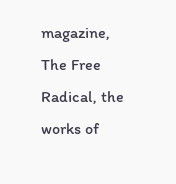magazine, The Free Radical, the works of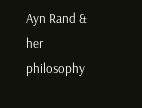Ayn Rand & her philosophy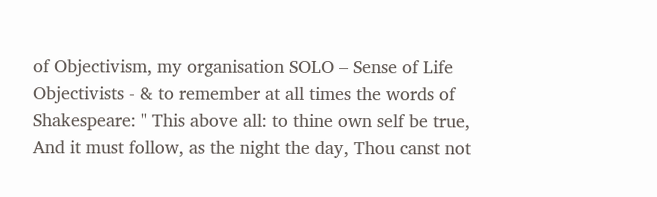of Objectivism, my organisation SOLO – Sense of Life Objectivists - & to remember at all times the words of Shakespeare: " This above all: to thine own self be true, And it must follow, as the night the day, Thou canst not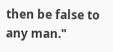then be false to any man."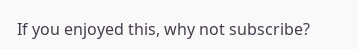If you enjoyed this, why not subscribe?